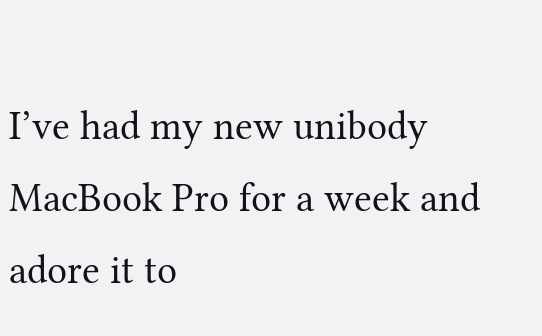I’ve had my new unibody MacBook Pro for a week and adore it to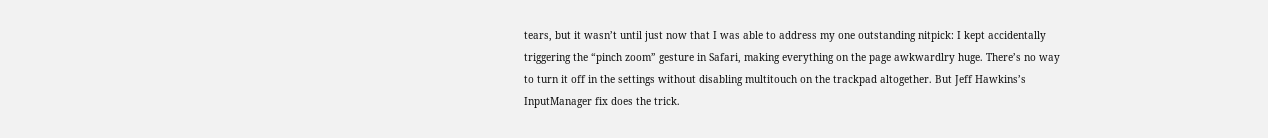tears, but it wasn’t until just now that I was able to address my one outstanding nitpick: I kept accidentally triggering the “pinch zoom” gesture in Safari, making everything on the page awkwardlry huge. There’s no way to turn it off in the settings without disabling multitouch on the trackpad altogether. But Jeff Hawkins’s InputManager fix does the trick.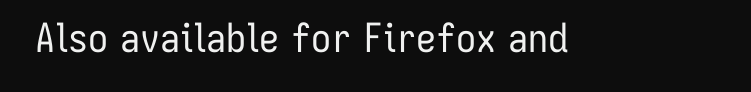Also available for Firefox and